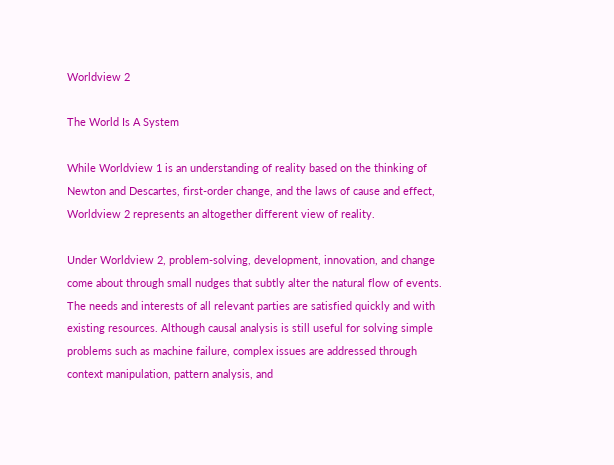Worldview 2

The World Is A System

While Worldview 1 is an understanding of reality based on the thinking of Newton and Descartes, first-order change, and the laws of cause and effect, Worldview 2 represents an altogether different view of reality.

Under Worldview 2, problem-solving, development, innovation, and change come about through small nudges that subtly alter the natural flow of events. The needs and interests of all relevant parties are satisfied quickly and with existing resources. Although causal analysis is still useful for solving simple problems such as machine failure, complex issues are addressed through context manipulation, pattern analysis, and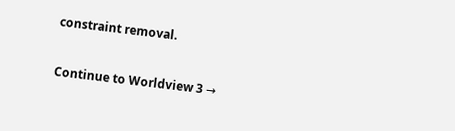constraint removal.


Continue to Worldview 3 →